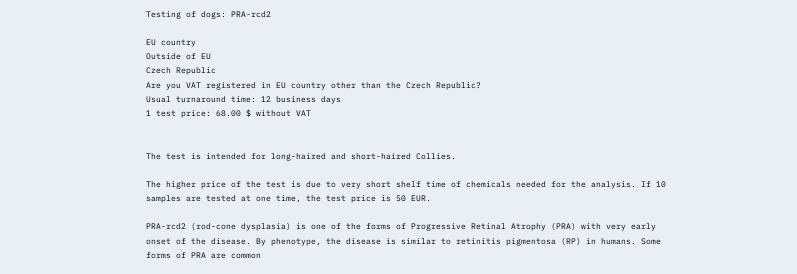Testing of dogs: PRA-rcd2

EU country
Outside of EU
Czech Republic
Are you VAT registered in EU country other than the Czech Republic?
Usual turnaround time: 12 business days
1 test price: 68.00 $ without VAT


The test is intended for long-haired and short-haired Collies.

The higher price of the test is due to very short shelf time of chemicals needed for the analysis. If 10 samples are tested at one time, the test price is 50 EUR.

PRA-rcd2 (rod-cone dysplasia) is one of the forms of Progressive Retinal Atrophy (PRA) with very early onset of the disease. By phenotype, the disease is similar to retinitis pigmentosa (RP) in humans. Some forms of PRA are common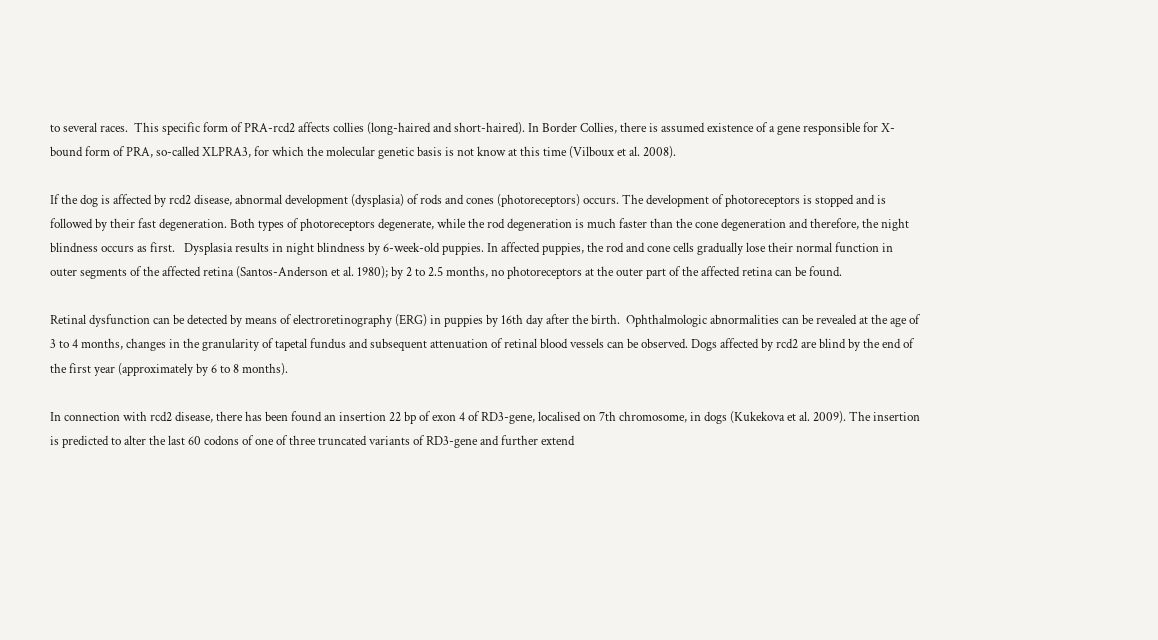to several races.  This specific form of PRA-rcd2 affects collies (long-haired and short-haired). In Border Collies, there is assumed existence of a gene responsible for X-bound form of PRA, so-called XLPRA3, for which the molecular genetic basis is not know at this time (Vilboux et al. 2008).

If the dog is affected by rcd2 disease, abnormal development (dysplasia) of rods and cones (photoreceptors) occurs. The development of photoreceptors is stopped and is followed by their fast degeneration. Both types of photoreceptors degenerate, while the rod degeneration is much faster than the cone degeneration and therefore, the night blindness occurs as first.   Dysplasia results in night blindness by 6-week-old puppies. In affected puppies, the rod and cone cells gradually lose their normal function in outer segments of the affected retina (Santos-Anderson et al. 1980); by 2 to 2.5 months, no photoreceptors at the outer part of the affected retina can be found.

Retinal dysfunction can be detected by means of electroretinography (ERG) in puppies by 16th day after the birth.  Ophthalmologic abnormalities can be revealed at the age of 3 to 4 months, changes in the granularity of tapetal fundus and subsequent attenuation of retinal blood vessels can be observed. Dogs affected by rcd2 are blind by the end of the first year (approximately by 6 to 8 months).

In connection with rcd2 disease, there has been found an insertion 22 bp of exon 4 of RD3-gene, localised on 7th chromosome, in dogs (Kukekova et al. 2009). The insertion is predicted to alter the last 60 codons of one of three truncated variants of RD3-gene and further extend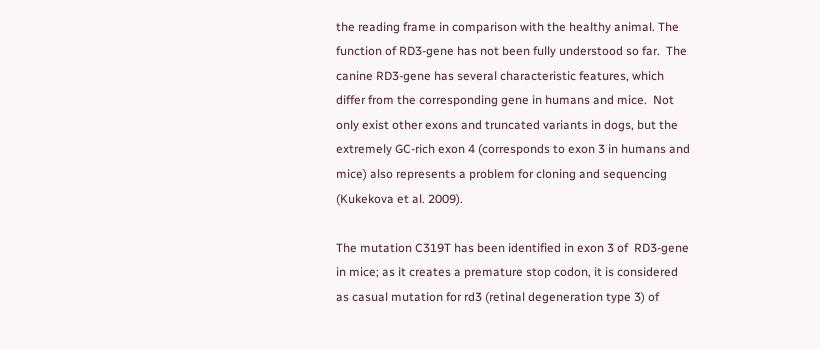the reading frame in comparison with the healthy animal. The function of RD3-gene has not been fully understood so far.  The canine RD3-gene has several characteristic features, which differ from the corresponding gene in humans and mice.  Not only exist other exons and truncated variants in dogs, but the extremely GC-rich exon 4 (corresponds to exon 3 in humans and mice) also represents a problem for cloning and sequencing (Kukekova et al. 2009).

The mutation C319T has been identified in exon 3 of  RD3-gene in mice; as it creates a premature stop codon, it is considered as casual mutation for rd3 (retinal degeneration type 3) of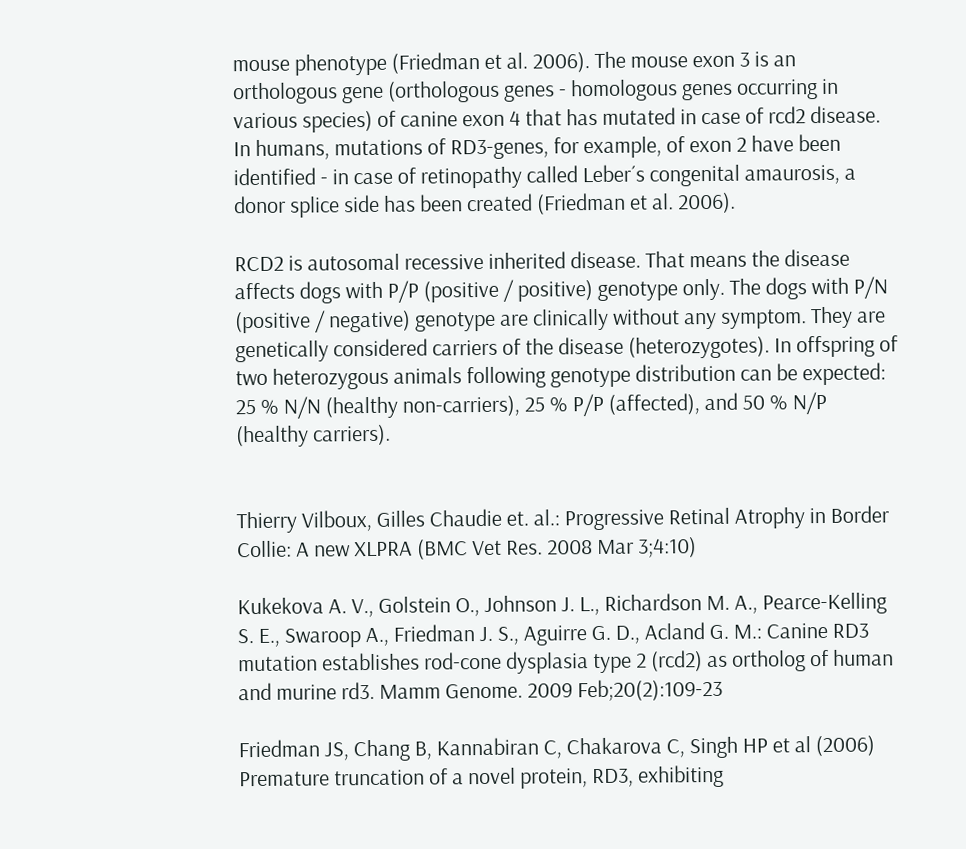mouse phenotype (Friedman et al. 2006). The mouse exon 3 is an orthologous gene (orthologous genes - homologous genes occurring in various species) of canine exon 4 that has mutated in case of rcd2 disease. In humans, mutations of RD3-genes, for example, of exon 2 have been identified - in case of retinopathy called Leber´s congenital amaurosis, a donor splice side has been created (Friedman et al. 2006).

RCD2 is autosomal recessive inherited disease. That means the disease affects dogs with P/P (positive / positive) genotype only. The dogs with P/N (positive / negative) genotype are clinically without any symptom. They are genetically considered carriers of the disease (heterozygotes). In offspring of two heterozygous animals following genotype distribution can be expected: 25 % N/N (healthy non-carriers), 25 % P/P (affected), and 50 % N/P (healthy carriers).


Thierry Vilboux, Gilles Chaudie et. al.: Progressive Retinal Atrophy in Border Collie: A new XLPRA (BMC Vet Res. 2008 Mar 3;4:10)

Kukekova A. V., Golstein O., Johnson J. L., Richardson M. A., Pearce-Kelling S. E., Swaroop A., Friedman J. S., Aguirre G. D., Acland G. M.: Canine RD3 mutation establishes rod-cone dysplasia type 2 (rcd2) as ortholog of human and murine rd3. Mamm Genome. 2009 Feb;20(2):109-23

Friedman JS, Chang B, Kannabiran C, Chakarova C, Singh HP et al (2006) Premature truncation of a novel protein, RD3, exhibiting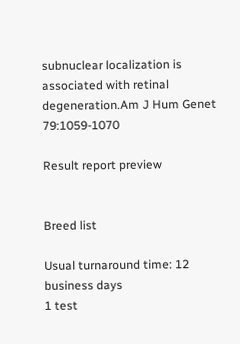subnuclear localization is associated with retinal degeneration.Am J Hum Genet 79:1059-1070

Result report preview


Breed list

Usual turnaround time: 12 business days
1 test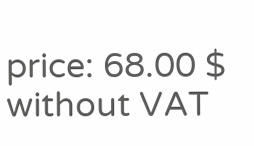price: 68.00 $ without VAT